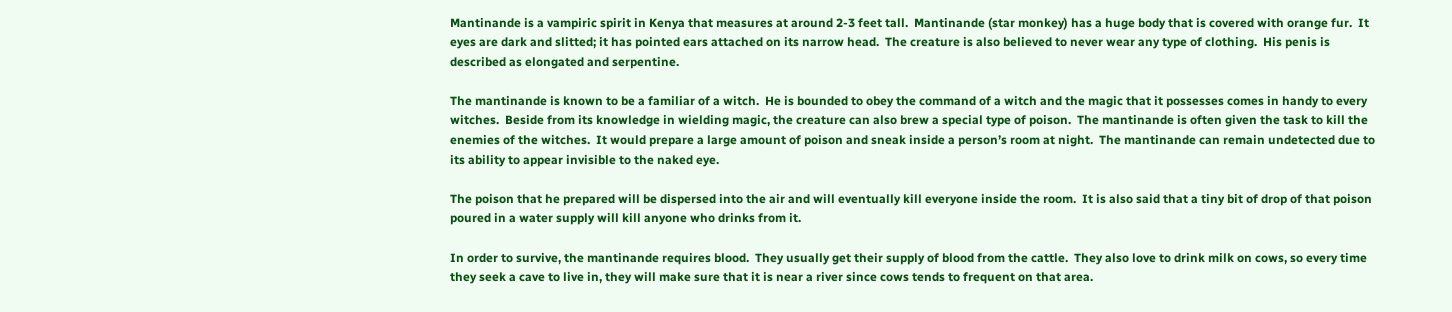Mantinande is a vampiric spirit in Kenya that measures at around 2-3 feet tall.  Mantinande (star monkey) has a huge body that is covered with orange fur.  It eyes are dark and slitted; it has pointed ears attached on its narrow head.  The creature is also believed to never wear any type of clothing.  His penis is described as elongated and serpentine.

The mantinande is known to be a familiar of a witch.  He is bounded to obey the command of a witch and the magic that it possesses comes in handy to every witches.  Beside from its knowledge in wielding magic, the creature can also brew a special type of poison.  The mantinande is often given the task to kill the enemies of the witches.  It would prepare a large amount of poison and sneak inside a person’s room at night.  The mantinande can remain undetected due to its ability to appear invisible to the naked eye.

The poison that he prepared will be dispersed into the air and will eventually kill everyone inside the room.  It is also said that a tiny bit of drop of that poison poured in a water supply will kill anyone who drinks from it.

In order to survive, the mantinande requires blood.  They usually get their supply of blood from the cattle.  They also love to drink milk on cows, so every time they seek a cave to live in, they will make sure that it is near a river since cows tends to frequent on that area.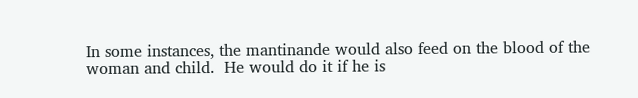In some instances, the mantinande would also feed on the blood of the woman and child.  He would do it if he is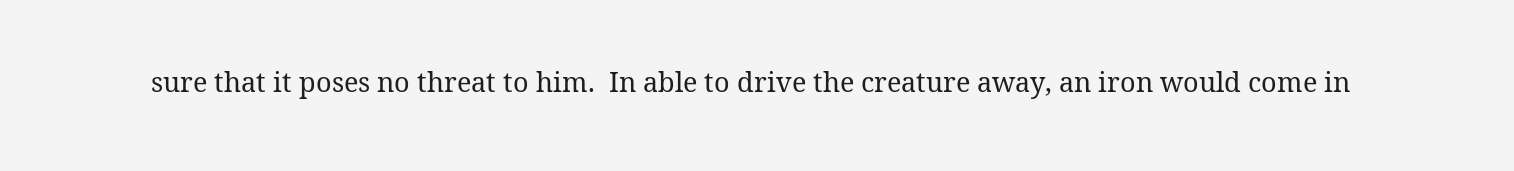sure that it poses no threat to him.  In able to drive the creature away, an iron would come in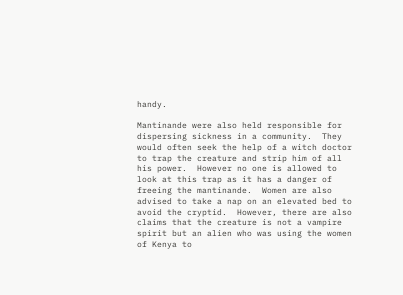handy.

Mantinande were also held responsible for dispersing sickness in a community.  They would often seek the help of a witch doctor to trap the creature and strip him of all his power.  However no one is allowed to look at this trap as it has a danger of freeing the mantinande.  Women are also advised to take a nap on an elevated bed to avoid the cryptid.  However, there are also claims that the creature is not a vampire spirit but an alien who was using the women of Kenya to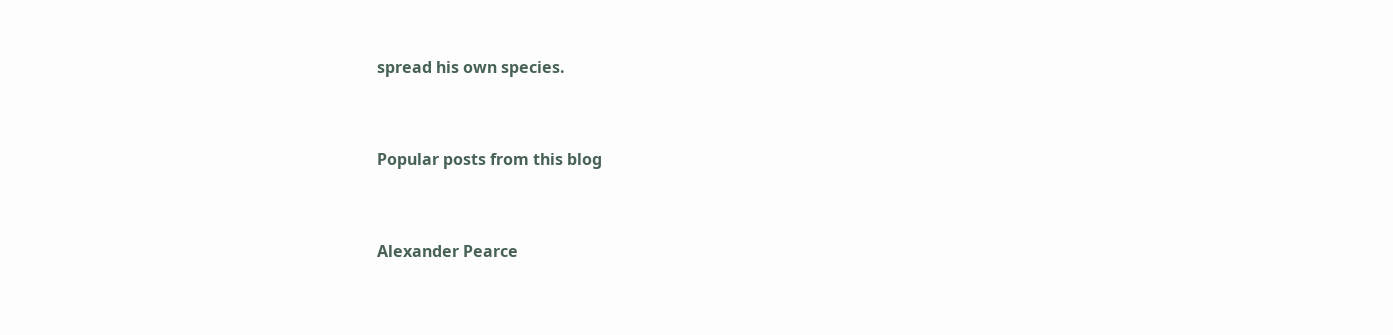spread his own species.


Popular posts from this blog


Alexander Pearce